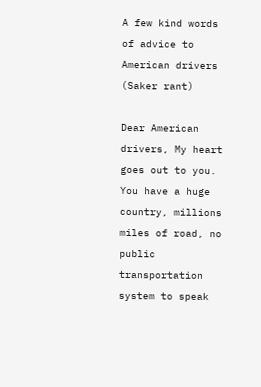A few kind words of advice to American drivers (Saker rant)

Dear American drivers, My heart goes out to you.  You have a huge country, millions miles of road, no public transportation system to speak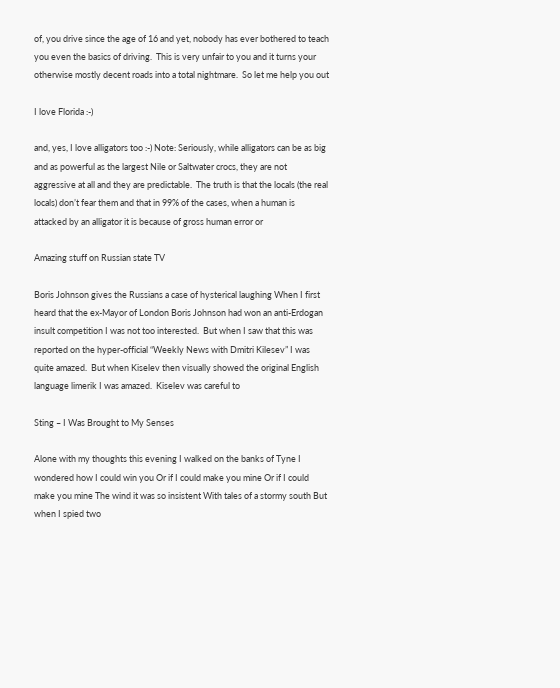of, you drive since the age of 16 and yet, nobody has ever bothered to teach you even the basics of driving.  This is very unfair to you and it turns your otherwise mostly decent roads into a total nightmare.  So let me help you out

I love Florida :-)

and, yes, I love alligators too :-) Note: Seriously, while alligators can be as big and as powerful as the largest Nile or Saltwater crocs, they are not aggressive at all and they are predictable.  The truth is that the locals (the real locals) don’t fear them and that in 99% of the cases, when a human is attacked by an alligator it is because of gross human error or

Amazing stuff on Russian state TV

Boris Johnson gives the Russians a case of hysterical laughing When I first heard that the ex-Mayor of London Boris Johnson had won an anti-Erdogan insult competition I was not too interested.  But when I saw that this was reported on the hyper-official “Weekly News with Dmitri Kilesev” I was quite amazed.  But when Kiselev then visually showed the original English language limerik I was amazed.  Kiselev was careful to

Sting – I Was Brought to My Senses

Alone with my thoughts this evening I walked on the banks of Tyne I wondered how I could win you Or if I could make you mine Or if I could make you mine The wind it was so insistent With tales of a stormy south But when I spied two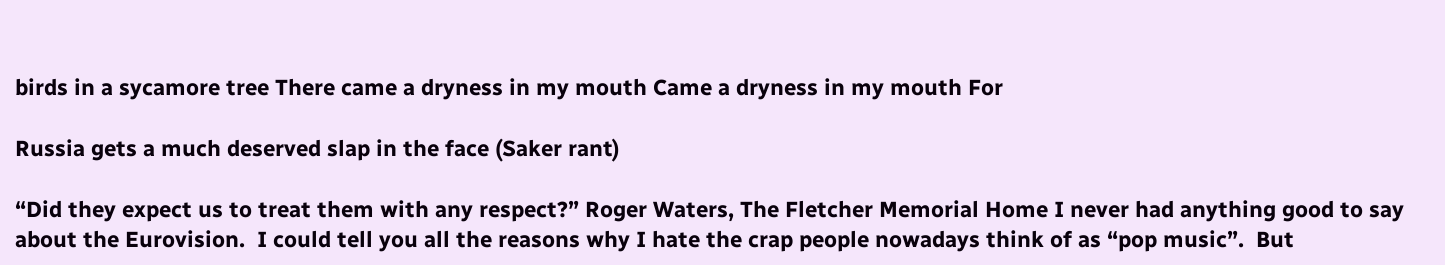birds in a sycamore tree There came a dryness in my mouth Came a dryness in my mouth For

Russia gets a much deserved slap in the face (Saker rant)

“Did they expect us to treat them with any respect?” Roger Waters, The Fletcher Memorial Home I never had anything good to say about the Eurovision.  I could tell you all the reasons why I hate the crap people nowadays think of as “pop music”.  But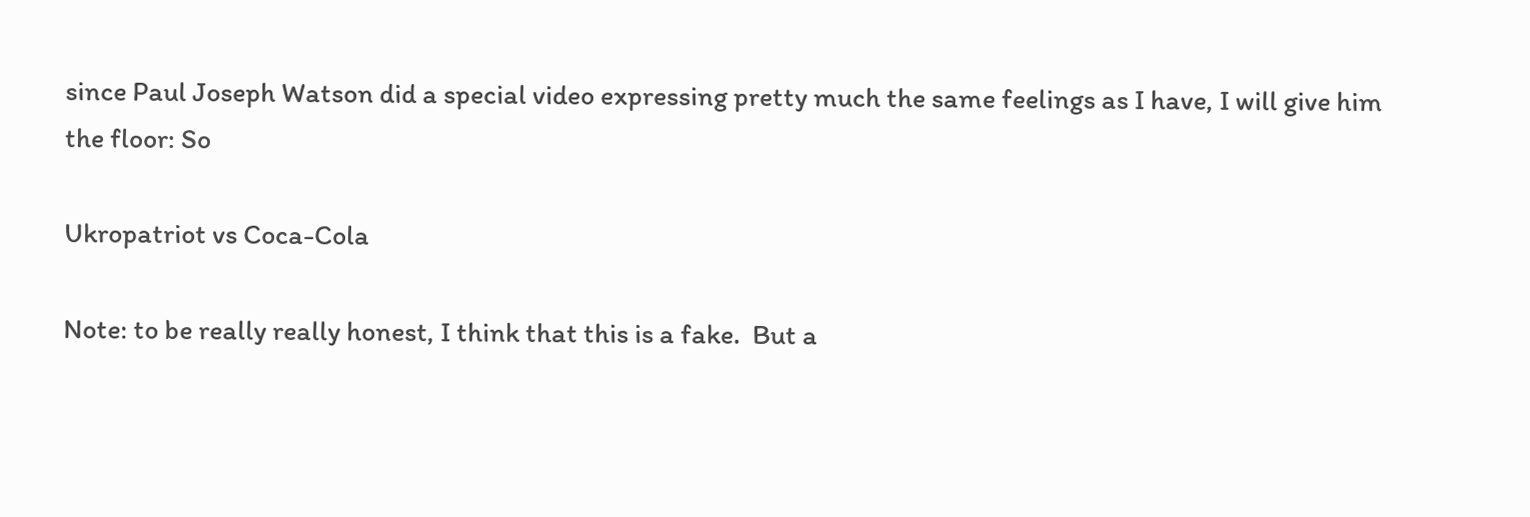since Paul Joseph Watson did a special video expressing pretty much the same feelings as I have, I will give him the floor: So

Ukropatriot vs Coca-Cola

Note: to be really really honest, I think that this is a fake.  But a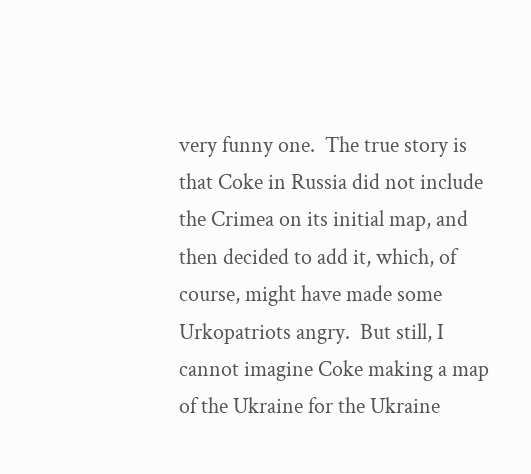very funny one.  The true story is that Coke in Russia did not include the Crimea on its initial map, and then decided to add it, which, of course, might have made some Urkopatriots angry.  But still, I cannot imagine Coke making a map of the Ukraine for the Ukraine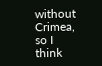without Crimea, so I think